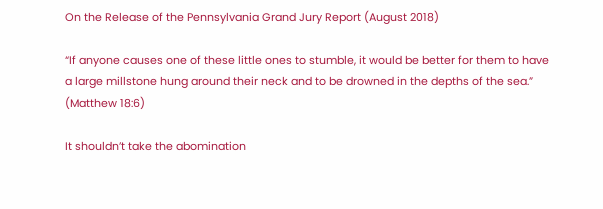On the Release of the Pennsylvania Grand Jury Report (August 2018)

“If anyone causes one of these little ones to stumble, it would be better for them to have a large millstone hung around their neck and to be drowned in the depths of the sea.” (Matthew 18:6)

It shouldn’t take the abomination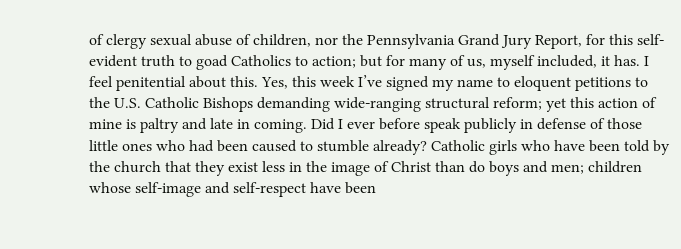of clergy sexual abuse of children, nor the Pennsylvania Grand Jury Report, for this self-evident truth to goad Catholics to action; but for many of us, myself included, it has. I feel penitential about this. Yes, this week I’ve signed my name to eloquent petitions to the U.S. Catholic Bishops demanding wide-ranging structural reform; yet this action of mine is paltry and late in coming. Did I ever before speak publicly in defense of those little ones who had been caused to stumble already? Catholic girls who have been told by the church that they exist less in the image of Christ than do boys and men; children whose self-image and self-respect have been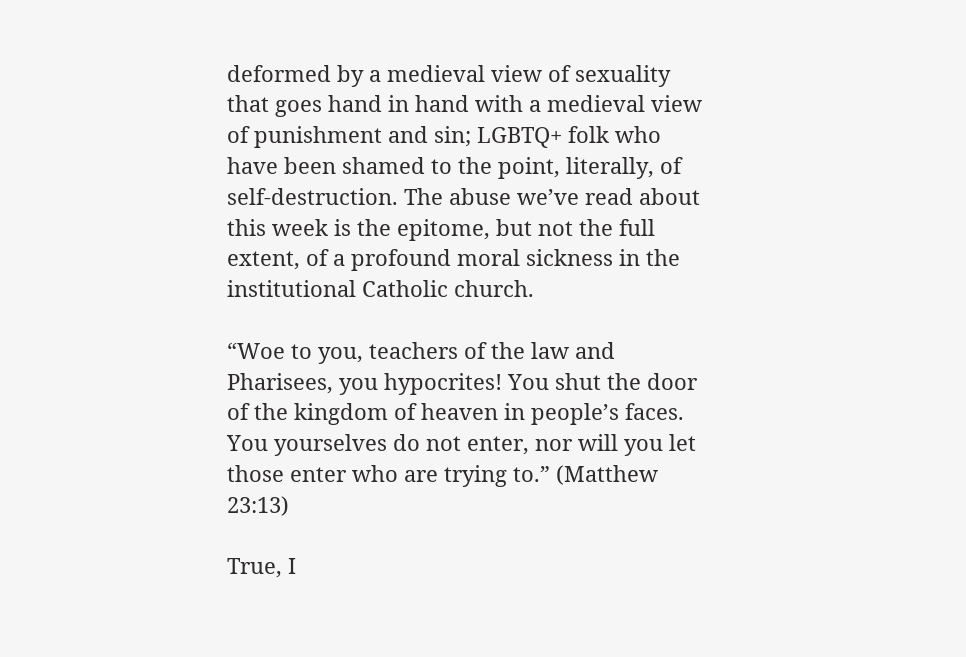deformed by a medieval view of sexuality that goes hand in hand with a medieval view of punishment and sin; LGBTQ+ folk who have been shamed to the point, literally, of self-destruction. The abuse we’ve read about this week is the epitome, but not the full extent, of a profound moral sickness in the institutional Catholic church.

“Woe to you, teachers of the law and Pharisees, you hypocrites! You shut the door of the kingdom of heaven in people’s faces. You yourselves do not enter, nor will you let those enter who are trying to.” (Matthew 23:13)

True, I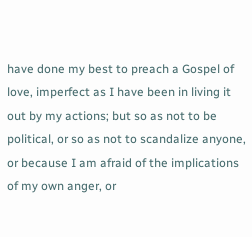have done my best to preach a Gospel of love, imperfect as I have been in living it out by my actions; but so as not to be political, or so as not to scandalize anyone, or because I am afraid of the implications of my own anger, or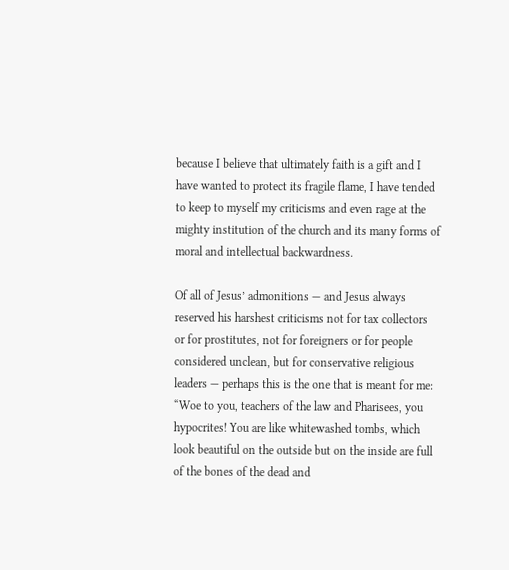because I believe that ultimately faith is a gift and I have wanted to protect its fragile flame, I have tended to keep to myself my criticisms and even rage at the mighty institution of the church and its many forms of moral and intellectual backwardness.

Of all of Jesus’ admonitions — and Jesus always reserved his harshest criticisms not for tax collectors or for prostitutes, not for foreigners or for people considered unclean, but for conservative religious leaders — perhaps this is the one that is meant for me: “Woe to you, teachers of the law and Pharisees, you hypocrites! You are like whitewashed tombs, which look beautiful on the outside but on the inside are full of the bones of the dead and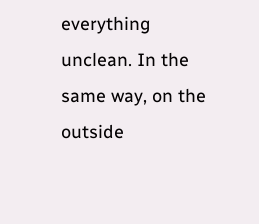everything unclean. In the same way, on the outside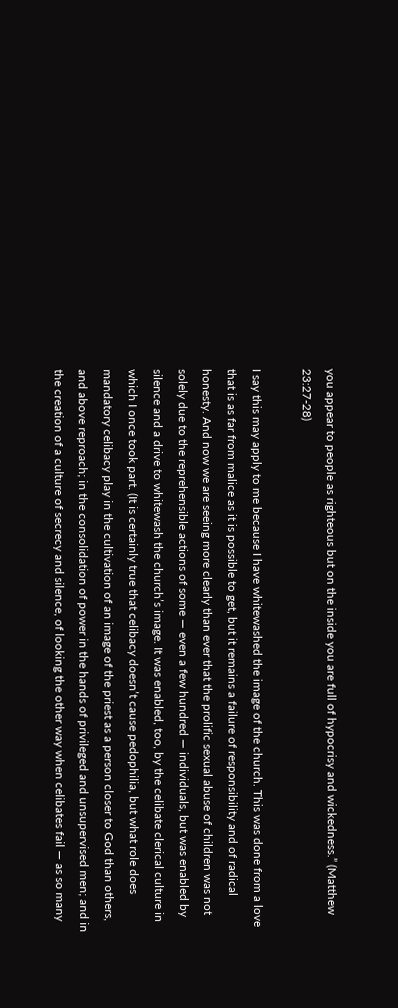you appear to people as righteous but on the inside you are full of hypocrisy and wickedness.” (Matthew 23:27-28)

I say this may apply to me because I have whitewashed the image of the church. This was done from a love that is as far from malice as it is possible to get, but it remains a failure of responsibility and of radical honesty. And now we are seeing more clearly than ever that the prolific sexual abuse of children was not solely due to the reprehensible actions of some — even a few hundred — individuals, but was enabled by silence and a drive to whitewash the church’s image. It was enabled, too, by the celibate clerical culture in which I once took part. (It is certainly true that celibacy doesn’t cause pedophilia, but what role does mandatory celibacy play in the cultivation of an image of the priest as a person closer to God than others, and above reproach; in the consolidation of power in the hands of privileged and unsupervised men; and in the creation of a culture of secrecy and silence, of looking the other way when celibates fail — as so many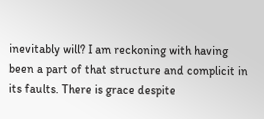inevitably will? I am reckoning with having been a part of that structure and complicit in its faults. There is grace despite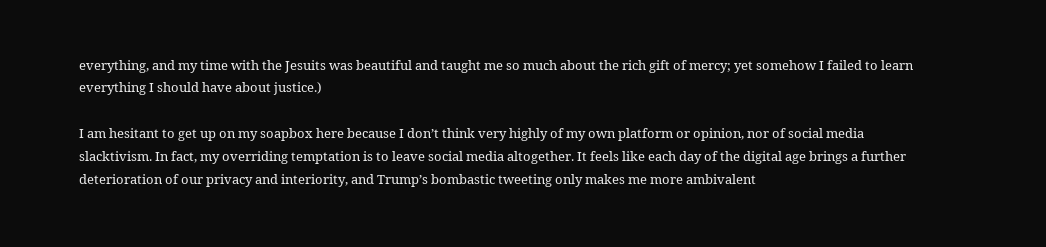everything, and my time with the Jesuits was beautiful and taught me so much about the rich gift of mercy; yet somehow I failed to learn everything I should have about justice.)

I am hesitant to get up on my soapbox here because I don’t think very highly of my own platform or opinion, nor of social media slacktivism. In fact, my overriding temptation is to leave social media altogether. It feels like each day of the digital age brings a further deterioration of our privacy and interiority, and Trump’s bombastic tweeting only makes me more ambivalent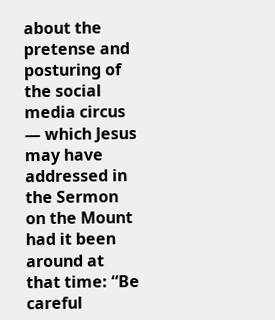about the pretense and posturing of the social media circus — which Jesus may have addressed in the Sermon on the Mount had it been around at that time: “Be careful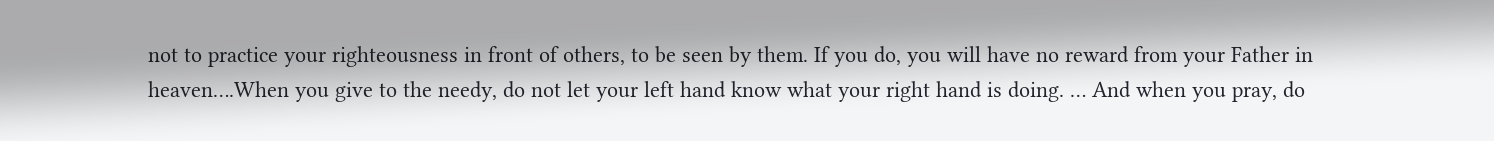not to practice your righteousness in front of others, to be seen by them. If you do, you will have no reward from your Father in heaven….When you give to the needy, do not let your left hand know what your right hand is doing. … And when you pray, do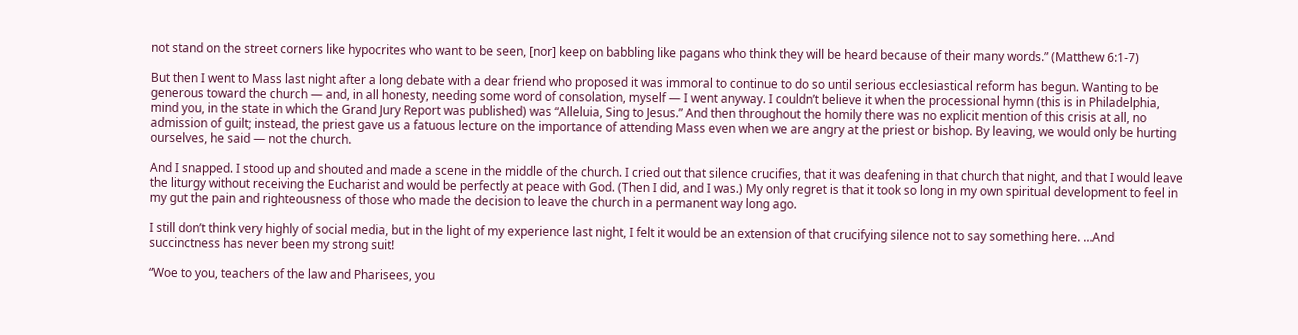not stand on the street corners like hypocrites who want to be seen, [nor] keep on babbling like pagans who think they will be heard because of their many words.” (Matthew 6:1-7)

But then I went to Mass last night after a long debate with a dear friend who proposed it was immoral to continue to do so until serious ecclesiastical reform has begun. Wanting to be generous toward the church — and, in all honesty, needing some word of consolation, myself — I went anyway. I couldn’t believe it when the processional hymn (this is in Philadelphia, mind you, in the state in which the Grand Jury Report was published) was “Alleluia, Sing to Jesus.” And then throughout the homily there was no explicit mention of this crisis at all, no admission of guilt; instead, the priest gave us a fatuous lecture on the importance of attending Mass even when we are angry at the priest or bishop. By leaving, we would only be hurting ourselves, he said — not the church.

And I snapped. I stood up and shouted and made a scene in the middle of the church. I cried out that silence crucifies, that it was deafening in that church that night, and that I would leave the liturgy without receiving the Eucharist and would be perfectly at peace with God. (Then I did, and I was.) My only regret is that it took so long in my own spiritual development to feel in my gut the pain and righteousness of those who made the decision to leave the church in a permanent way long ago.

I still don’t think very highly of social media, but in the light of my experience last night, I felt it would be an extension of that crucifying silence not to say something here. …And succinctness has never been my strong suit!

“Woe to you, teachers of the law and Pharisees, you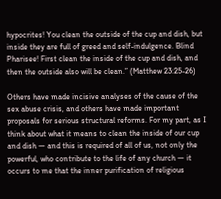hypocrites! You clean the outside of the cup and dish, but inside they are full of greed and self-indulgence. Blind Pharisee! First clean the inside of the cup and dish, and then the outside also will be clean.” (Matthew 23:25-26)

Others have made incisive analyses of the cause of the sex abuse crisis, and others have made important proposals for serious structural reforms. For my part, as I think about what it means to clean the inside of our cup and dish — and this is required of all of us, not only the powerful, who contribute to the life of any church — it occurs to me that the inner purification of religious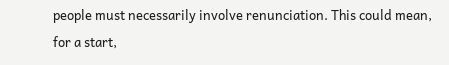people must necessarily involve renunciation. This could mean, for a start,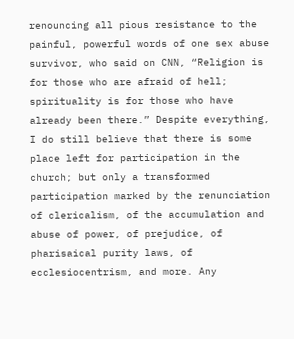renouncing all pious resistance to the painful, powerful words of one sex abuse survivor, who said on CNN, “Religion is for those who are afraid of hell; spirituality is for those who have already been there.” Despite everything, I do still believe that there is some place left for participation in the church; but only a transformed participation marked by the renunciation of clericalism, of the accumulation and abuse of power, of prejudice, of pharisaical purity laws, of ecclesiocentrism, and more. Any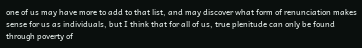one of us may have more to add to that list, and may discover what form of renunciation makes sense for us as individuals, but I think that for all of us, true plenitude can only be found through poverty of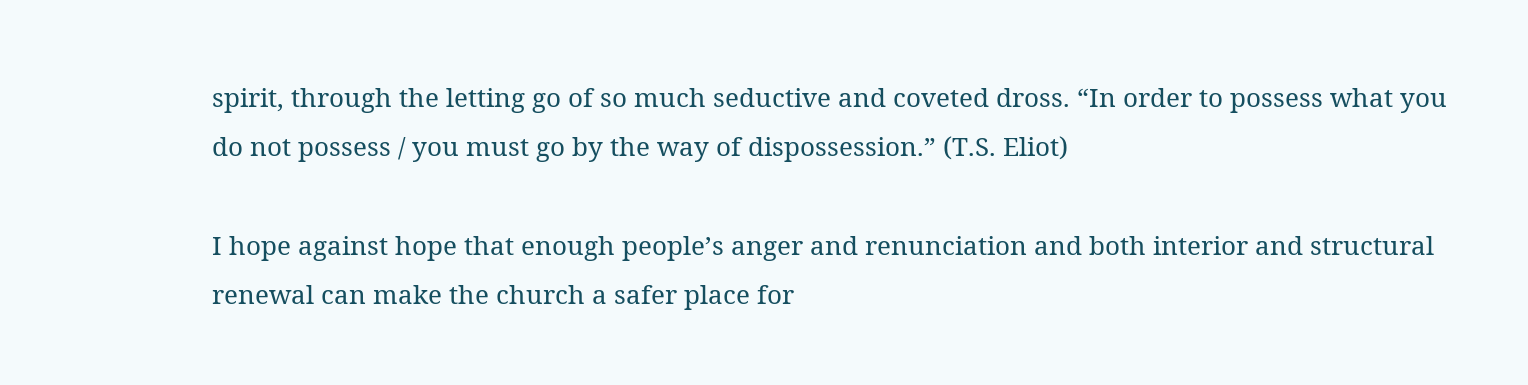spirit, through the letting go of so much seductive and coveted dross. “In order to possess what you do not possess / you must go by the way of dispossession.” (T.S. Eliot)

I hope against hope that enough people’s anger and renunciation and both interior and structural renewal can make the church a safer place for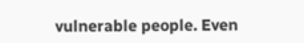vulnerable people. Even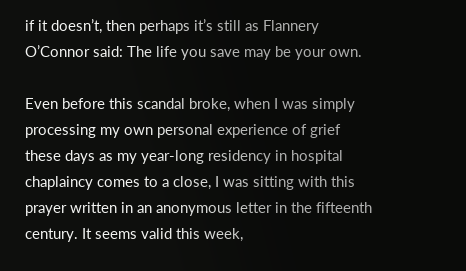if it doesn’t, then perhaps it’s still as Flannery O’Connor said: The life you save may be your own.

Even before this scandal broke, when I was simply processing my own personal experience of grief these days as my year-long residency in hospital chaplaincy comes to a close, I was sitting with this prayer written in an anonymous letter in the fifteenth century. It seems valid this week,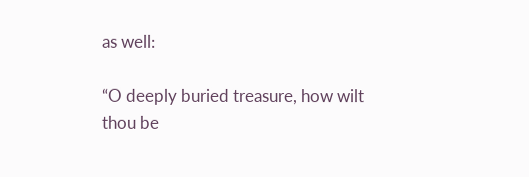as well:

“O deeply buried treasure, how wilt thou be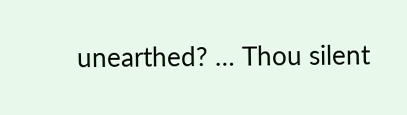unearthed? … Thou silent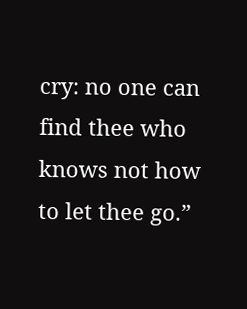cry: no one can find thee who knows not how to let thee go.”